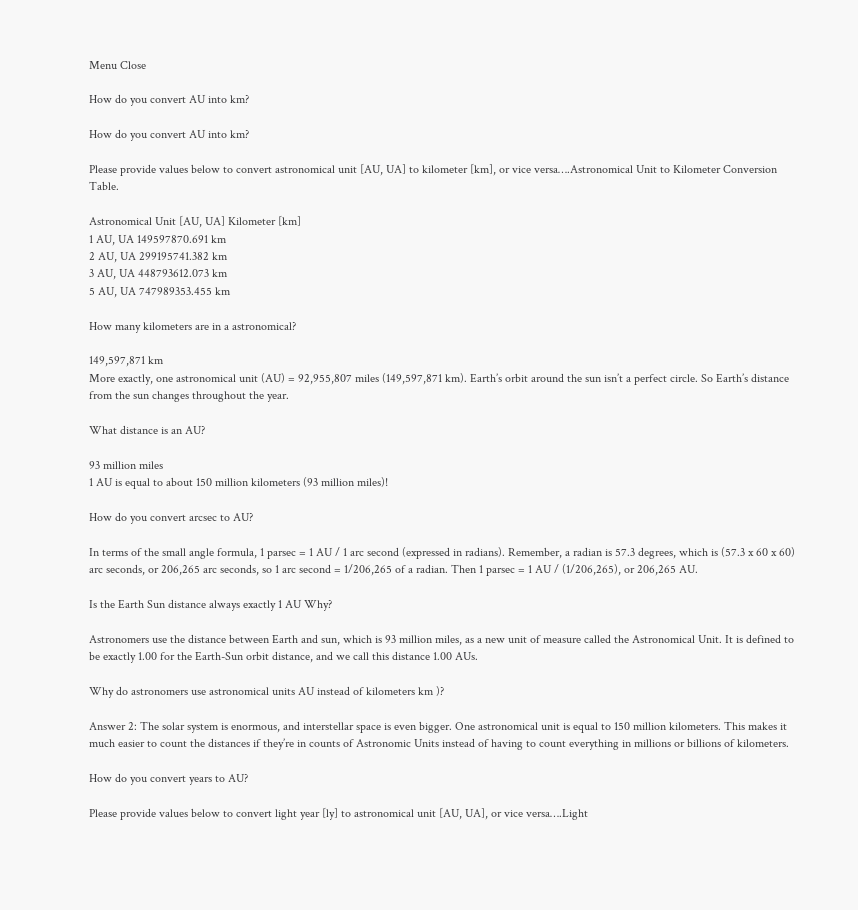Menu Close

How do you convert AU into km?

How do you convert AU into km?

Please provide values below to convert astronomical unit [AU, UA] to kilometer [km], or vice versa….Astronomical Unit to Kilometer Conversion Table.

Astronomical Unit [AU, UA] Kilometer [km]
1 AU, UA 149597870.691 km
2 AU, UA 299195741.382 km
3 AU, UA 448793612.073 km
5 AU, UA 747989353.455 km

How many kilometers are in a astronomical?

149,597,871 km
More exactly, one astronomical unit (AU) = 92,955,807 miles (149,597,871 km). Earth’s orbit around the sun isn’t a perfect circle. So Earth’s distance from the sun changes throughout the year.

What distance is an AU?

93 million miles
1 AU is equal to about 150 million kilometers (93 million miles)!

How do you convert arcsec to AU?

In terms of the small angle formula, 1 parsec = 1 AU / 1 arc second (expressed in radians). Remember, a radian is 57.3 degrees, which is (57.3 x 60 x 60) arc seconds, or 206,265 arc seconds, so 1 arc second = 1/206,265 of a radian. Then 1 parsec = 1 AU / (1/206,265), or 206,265 AU.

Is the Earth Sun distance always exactly 1 AU Why?

Astronomers use the distance between Earth and sun, which is 93 million miles, as a new unit of measure called the Astronomical Unit. It is defined to be exactly 1.00 for the Earth-Sun orbit distance, and we call this distance 1.00 AUs.

Why do astronomers use astronomical units AU instead of kilometers km )?

Answer 2: The solar system is enormous, and interstellar space is even bigger. One astronomical unit is equal to 150 million kilometers. This makes it much easier to count the distances if they’re in counts of Astronomic Units instead of having to count everything in millions or billions of kilometers.

How do you convert years to AU?

Please provide values below to convert light year [ly] to astronomical unit [AU, UA], or vice versa….Light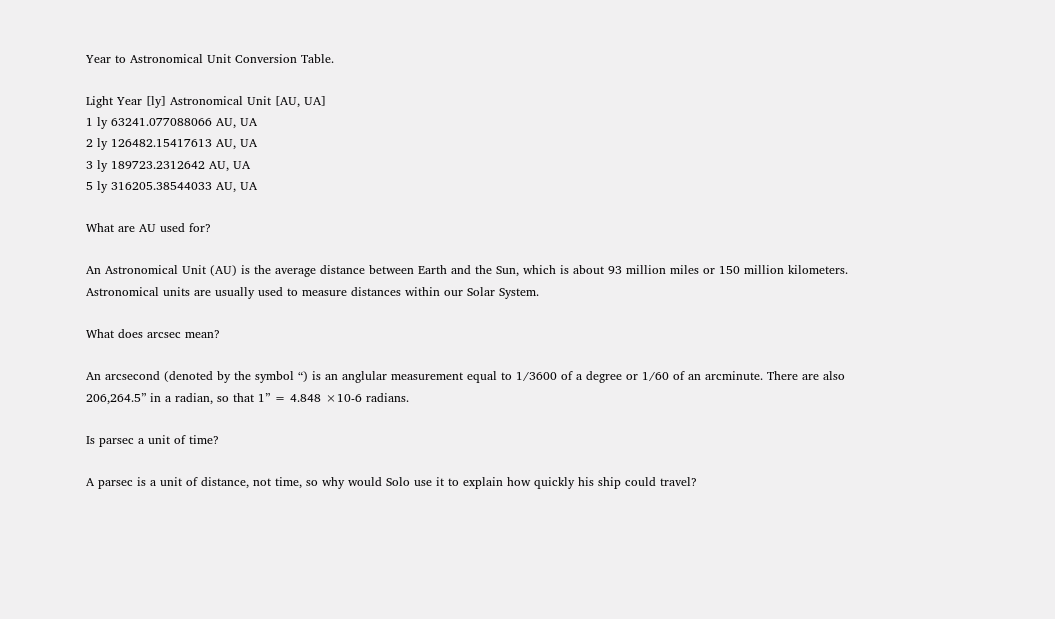Year to Astronomical Unit Conversion Table.

Light Year [ly] Astronomical Unit [AU, UA]
1 ly 63241.077088066 AU, UA
2 ly 126482.15417613 AU, UA
3 ly 189723.2312642 AU, UA
5 ly 316205.38544033 AU, UA

What are AU used for?

An Astronomical Unit (AU) is the average distance between Earth and the Sun, which is about 93 million miles or 150 million kilometers. Astronomical units are usually used to measure distances within our Solar System.

What does arcsec mean?

An arcsecond (denoted by the symbol “) is an anglular measurement equal to 1/3600 of a degree or 1/60 of an arcminute. There are also 206,264.5” in a radian, so that 1” = 4.848 ×10-6 radians.

Is parsec a unit of time?

A parsec is a unit of distance, not time, so why would Solo use it to explain how quickly his ship could travel?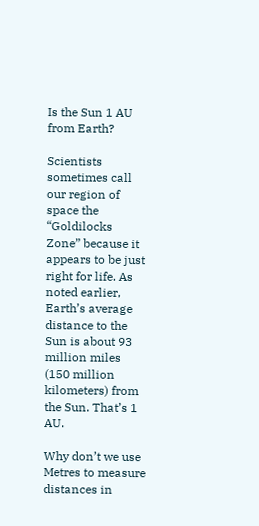Is the Sun 1 AU from Earth?

Scientists sometimes call our region of space the “Goldilocks Zone” because it appears to be just right for life. As noted earlier, Earth’s average distance to the Sun is about 93 million miles (150 million kilometers) from the Sun. That’s 1 AU.

Why don’t we use Metres to measure distances in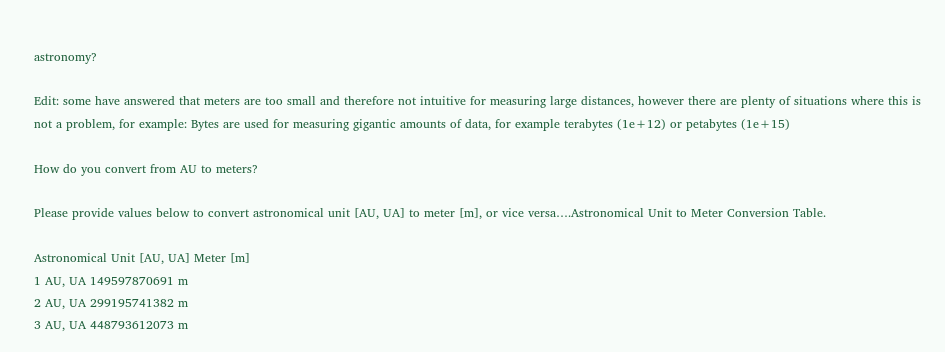astronomy?

Edit: some have answered that meters are too small and therefore not intuitive for measuring large distances, however there are plenty of situations where this is not a problem, for example: Bytes are used for measuring gigantic amounts of data, for example terabytes (1e+12) or petabytes (1e+15)

How do you convert from AU to meters?

Please provide values below to convert astronomical unit [AU, UA] to meter [m], or vice versa….Astronomical Unit to Meter Conversion Table.

Astronomical Unit [AU, UA] Meter [m]
1 AU, UA 149597870691 m
2 AU, UA 299195741382 m
3 AU, UA 448793612073 m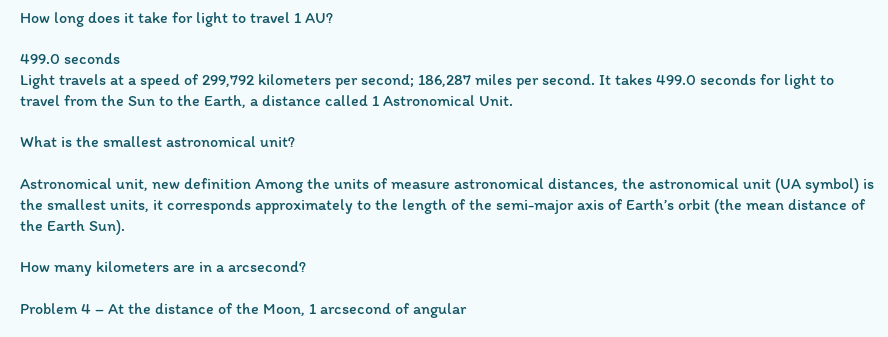How long does it take for light to travel 1 AU?

499.0 seconds
Light travels at a speed of 299,792 kilometers per second; 186,287 miles per second. It takes 499.0 seconds for light to travel from the Sun to the Earth, a distance called 1 Astronomical Unit.

What is the smallest astronomical unit?

Astronomical unit, new definition Among the units of measure astronomical distances, the astronomical unit (UA symbol) is the smallest units, it corresponds approximately to the length of the semi-major axis of Earth’s orbit (the mean distance of the Earth Sun).

How many kilometers are in a arcsecond?

Problem 4 – At the distance of the Moon, 1 arcsecond of angular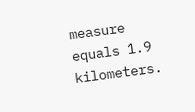measure equals 1.9 kilometers.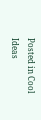Posted in Cool Ideas